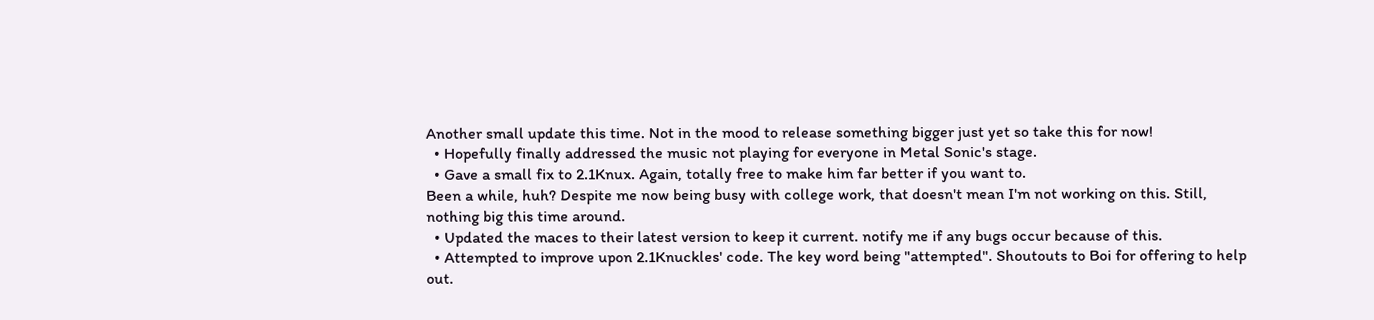Another small update this time. Not in the mood to release something bigger just yet so take this for now!
  • Hopefully finally addressed the music not playing for everyone in Metal Sonic's stage.
  • Gave a small fix to 2.1Knux. Again, totally free to make him far better if you want to.
Been a while, huh? Despite me now being busy with college work, that doesn't mean I'm not working on this. Still, nothing big this time around.
  • Updated the maces to their latest version to keep it current. notify me if any bugs occur because of this.
  • Attempted to improve upon 2.1Knuckles' code. The key word being "attempted". Shoutouts to Boi for offering to help out.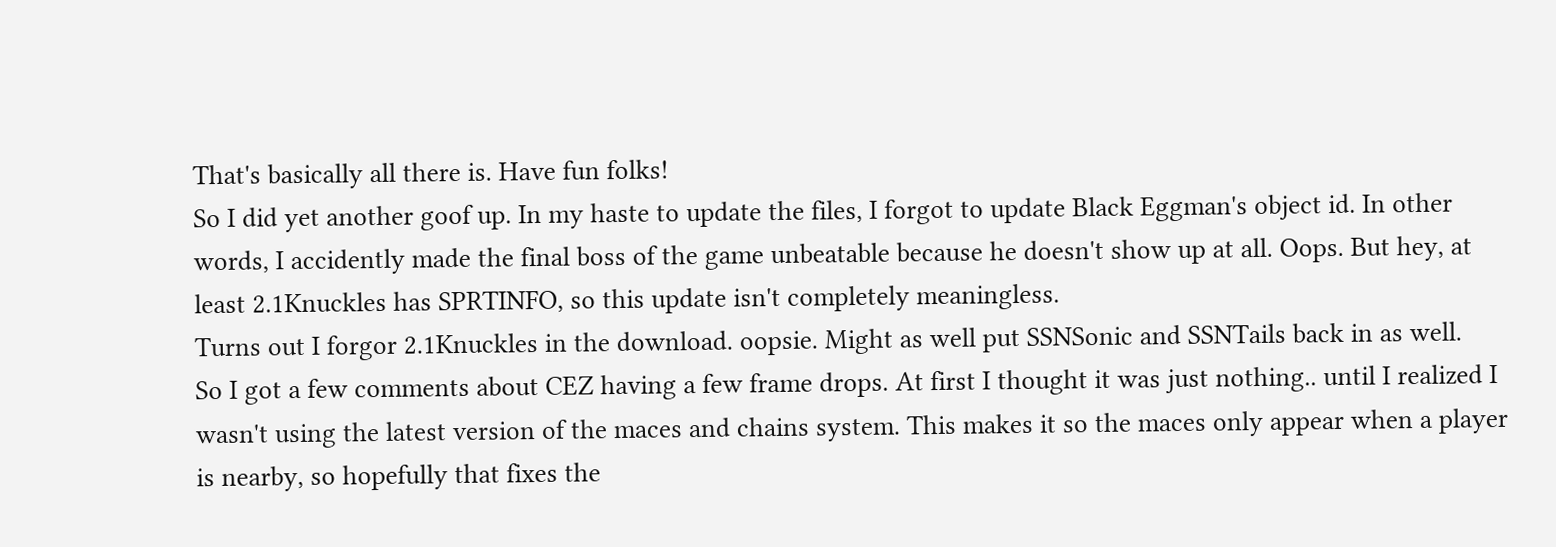That's basically all there is. Have fun folks!
So I did yet another goof up. In my haste to update the files, I forgot to update Black Eggman's object id. In other words, I accidently made the final boss of the game unbeatable because he doesn't show up at all. Oops. But hey, at least 2.1Knuckles has SPRTINFO, so this update isn't completely meaningless.
Turns out I forgor 2.1Knuckles in the download. oopsie. Might as well put SSNSonic and SSNTails back in as well.
So I got a few comments about CEZ having a few frame drops. At first I thought it was just nothing.. until I realized I wasn't using the latest version of the maces and chains system. This makes it so the maces only appear when a player is nearby, so hopefully that fixes the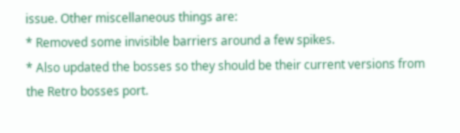issue. Other miscellaneous things are:
* Removed some invisible barriers around a few spikes.
* Also updated the bosses so they should be their current versions from the Retro bosses port.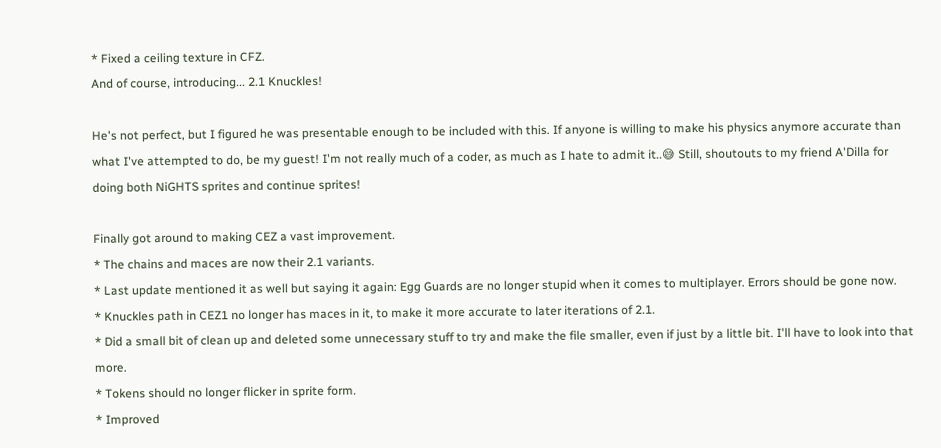* Fixed a ceiling texture in CFZ.
And of course, introducing... 2.1 Knuckles!

He's not perfect, but I figured he was presentable enough to be included with this. If anyone is willing to make his physics anymore accurate than what I've attempted to do, be my guest! I'm not really much of a coder, as much as I hate to admit it..😅 Still, shoutouts to my friend A'Dilla for doing both NiGHTS sprites and continue sprites!

Finally got around to making CEZ a vast improvement.
* The chains and maces are now their 2.1 variants.
* Last update mentioned it as well but saying it again: Egg Guards are no longer stupid when it comes to multiplayer. Errors should be gone now.
* Knuckles path in CEZ1 no longer has maces in it, to make it more accurate to later iterations of 2.1.
* Did a small bit of clean up and deleted some unnecessary stuff to try and make the file smaller, even if just by a little bit. I'll have to look into that more.
* Tokens should no longer flicker in sprite form.
* Improved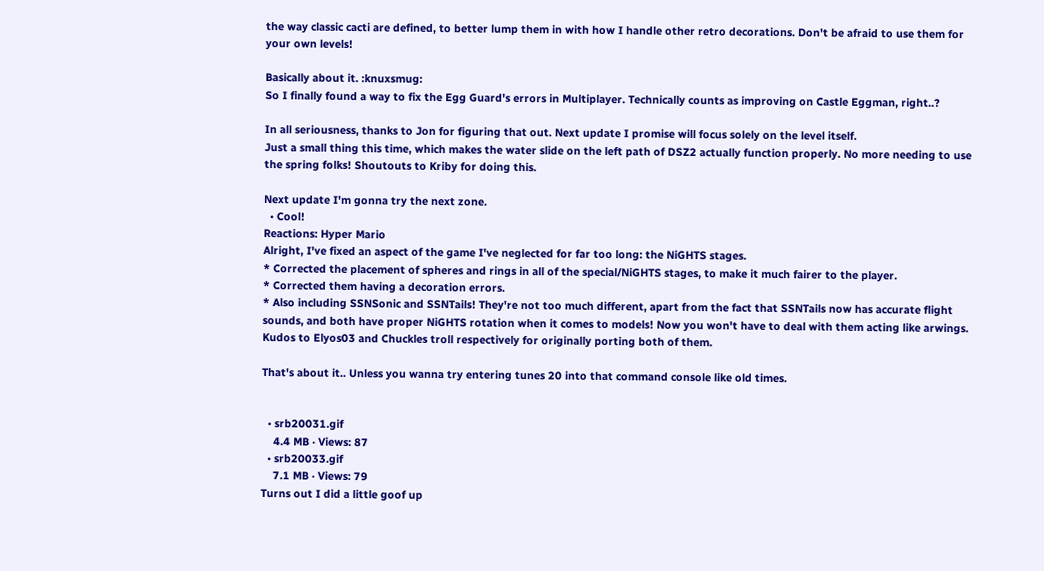the way classic cacti are defined, to better lump them in with how I handle other retro decorations. Don't be afraid to use them for your own levels!

Basically about it. :knuxsmug:
So I finally found a way to fix the Egg Guard's errors in Multiplayer. Technically counts as improving on Castle Eggman, right..?

In all seriousness, thanks to Jon for figuring that out. Next update I promise will focus solely on the level itself.
Just a small thing this time, which makes the water slide on the left path of DSZ2 actually function properly. No more needing to use the spring folks! Shoutouts to Kriby for doing this.

Next update I'm gonna try the next zone.
  • Cool!
Reactions: Hyper Mario
Alright, I've fixed an aspect of the game I've neglected for far too long: the NiGHTS stages.
* Corrected the placement of spheres and rings in all of the special/NiGHTS stages, to make it much fairer to the player.
* Corrected them having a decoration errors.
* Also including SSNSonic and SSNTails! They're not too much different, apart from the fact that SSNTails now has accurate flight sounds, and both have proper NiGHTS rotation when it comes to models! Now you won't have to deal with them acting like arwings. Kudos to Elyos03 and Chuckles troll respectively for originally porting both of them.

That's about it.. Unless you wanna try entering tunes 20 into that command console like old times.


  • srb20031.gif
    4.4 MB · Views: 87
  • srb20033.gif
    7.1 MB · Views: 79
Turns out I did a little goof up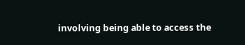involving being able to access the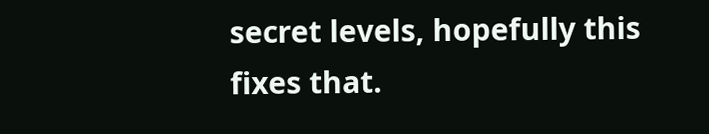secret levels, hopefully this fixes that.